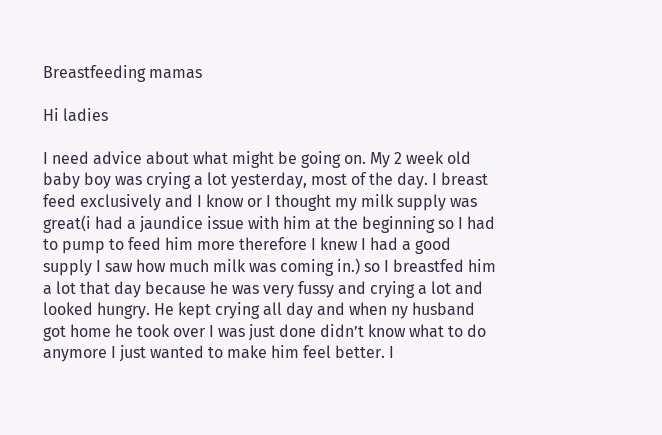Breastfeeding mamas

Hi ladies

I need advice about what might be going on. My 2 week old baby boy was crying a lot yesterday, most of the day. I breast feed exclusively and I know or I thought my milk supply was great(i had a jaundice issue with him at the beginning so I had to pump to feed him more therefore I knew I had a good supply I saw how much milk was coming in.) so I breastfed him a lot that day because he was very fussy and crying a lot and looked hungry. He kept crying all day and when ny husband got home he took over I was just done didn’t know what to do anymore I just wanted to make him feel better. I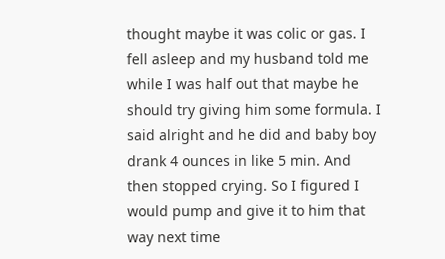thought maybe it was colic or gas. I fell asleep and my husband told me while I was half out that maybe he should try giving him some formula. I said alright and he did and baby boy drank 4 ounces in like 5 min. And then stopped crying. So I figured I would pump and give it to him that way next time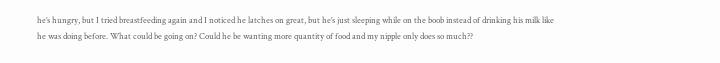he’s hungry, but I tried breastfeeding again and I noticed he latches on great, but he’s just sleeping while on the boob instead of drinking his milk like he was doing before. What could be going on? Could he be wanting more quantity of food and my nipple only does so much??